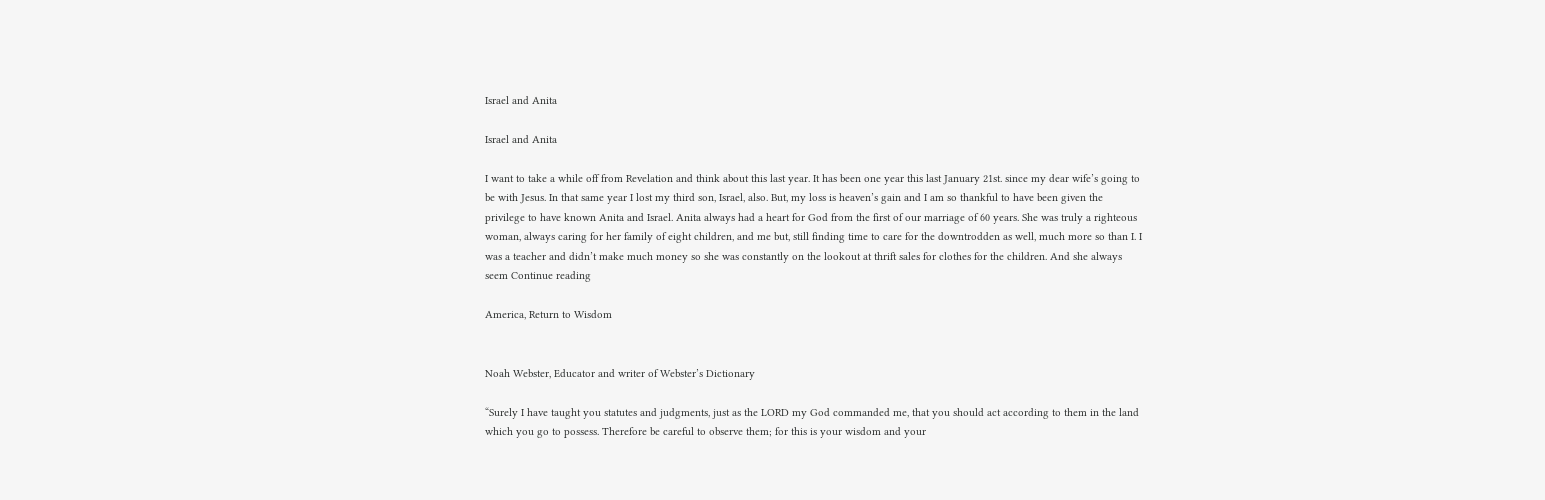Israel and Anita

Israel and Anita

I want to take a while off from Revelation and think about this last year. It has been one year this last January 21st. since my dear wife’s going to be with Jesus. In that same year I lost my third son, Israel, also. But, my loss is heaven’s gain and I am so thankful to have been given the privilege to have known Anita and Israel. Anita always had a heart for God from the first of our marriage of 60 years. She was truly a righteous woman, always caring for her family of eight children, and me but, still finding time to care for the downtrodden as well, much more so than I. I was a teacher and didn’t make much money so she was constantly on the lookout at thrift sales for clothes for the children. And she always seem Continue reading

America, Return to Wisdom


Noah Webster, Educator and writer of Webster’s Dictionary

“Surely I have taught you statutes and judgments, just as the LORD my God commanded me, that you should act according to them in the land which you go to possess. Therefore be careful to observe them; for this is your wisdom and your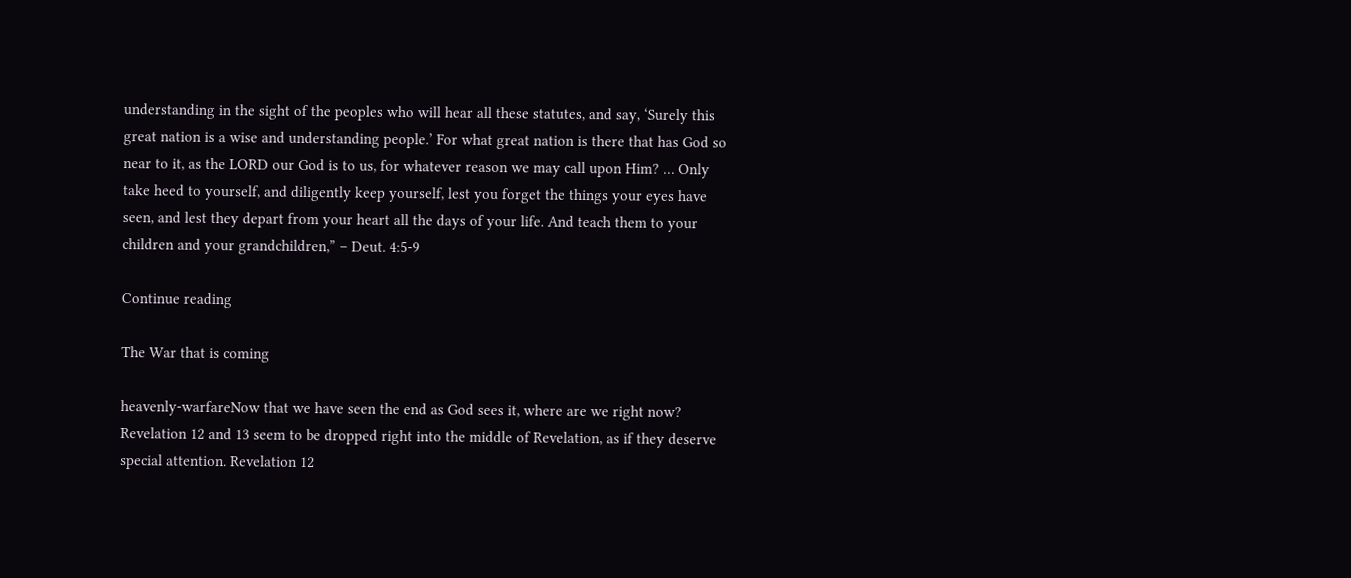understanding in the sight of the peoples who will hear all these statutes, and say, ‘Surely this great nation is a wise and understanding people.’ For what great nation is there that has God so near to it, as the LORD our God is to us, for whatever reason we may call upon Him? … Only take heed to yourself, and diligently keep yourself, lest you forget the things your eyes have seen, and lest they depart from your heart all the days of your life. And teach them to your children and your grandchildren,” – Deut. 4:5-9

Continue reading

The War that is coming

heavenly-warfareNow that we have seen the end as God sees it, where are we right now? Revelation 12 and 13 seem to be dropped right into the middle of Revelation, as if they deserve special attention. Revelation 12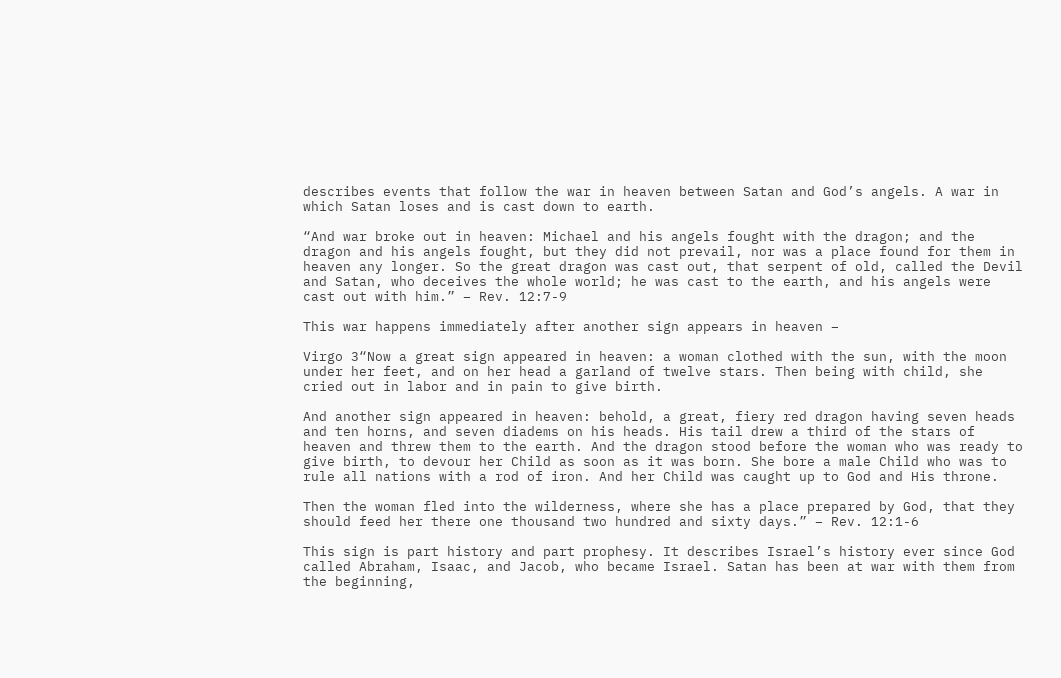describes events that follow the war in heaven between Satan and God’s angels. A war in which Satan loses and is cast down to earth.

“And war broke out in heaven: Michael and his angels fought with the dragon; and the dragon and his angels fought, but they did not prevail, nor was a place found for them in heaven any longer. So the great dragon was cast out, that serpent of old, called the Devil and Satan, who deceives the whole world; he was cast to the earth, and his angels were cast out with him.” – Rev. 12:7-9

This war happens immediately after another sign appears in heaven –

Virgo 3“Now a great sign appeared in heaven: a woman clothed with the sun, with the moon under her feet, and on her head a garland of twelve stars. Then being with child, she cried out in labor and in pain to give birth.

And another sign appeared in heaven: behold, a great, fiery red dragon having seven heads and ten horns, and seven diadems on his heads. His tail drew a third of the stars of heaven and threw them to the earth. And the dragon stood before the woman who was ready to give birth, to devour her Child as soon as it was born. She bore a male Child who was to rule all nations with a rod of iron. And her Child was caught up to God and His throne.

Then the woman fled into the wilderness, where she has a place prepared by God, that they should feed her there one thousand two hundred and sixty days.” – Rev. 12:1-6

This sign is part history and part prophesy. It describes Israel’s history ever since God called Abraham, Isaac, and Jacob, who became Israel. Satan has been at war with them from the beginning,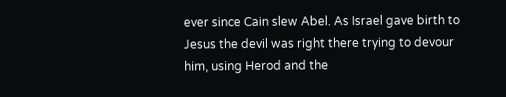ever since Cain slew Abel. As Israel gave birth to Jesus the devil was right there trying to devour him, using Herod and the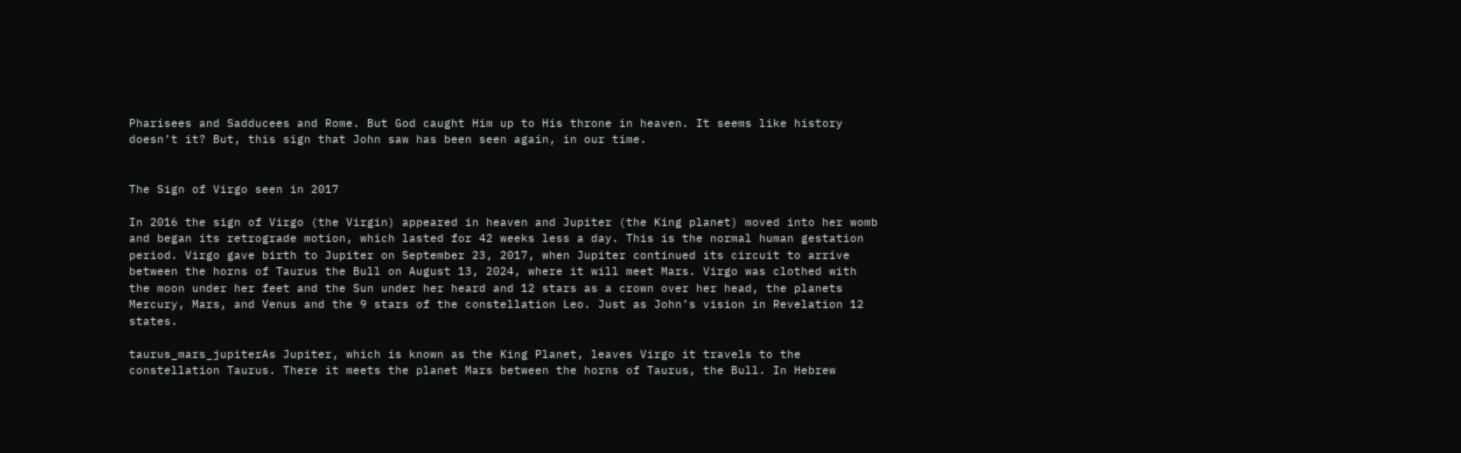Pharisees and Sadducees and Rome. But God caught Him up to His throne in heaven. It seems like history doesn’t it? But, this sign that John saw has been seen again, in our time.


The Sign of Virgo seen in 2017

In 2016 the sign of Virgo (the Virgin) appeared in heaven and Jupiter (the King planet) moved into her womb and began its retrograde motion, which lasted for 42 weeks less a day. This is the normal human gestation period. Virgo gave birth to Jupiter on September 23, 2017, when Jupiter continued its circuit to arrive between the horns of Taurus the Bull on August 13, 2024, where it will meet Mars. Virgo was clothed with the moon under her feet and the Sun under her heard and 12 stars as a crown over her head, the planets Mercury, Mars, and Venus and the 9 stars of the constellation Leo. Just as John’s vision in Revelation 12 states.

taurus_mars_jupiterAs Jupiter, which is known as the King Planet, leaves Virgo it travels to the constellation Taurus. There it meets the planet Mars between the horns of Taurus, the Bull. In Hebrew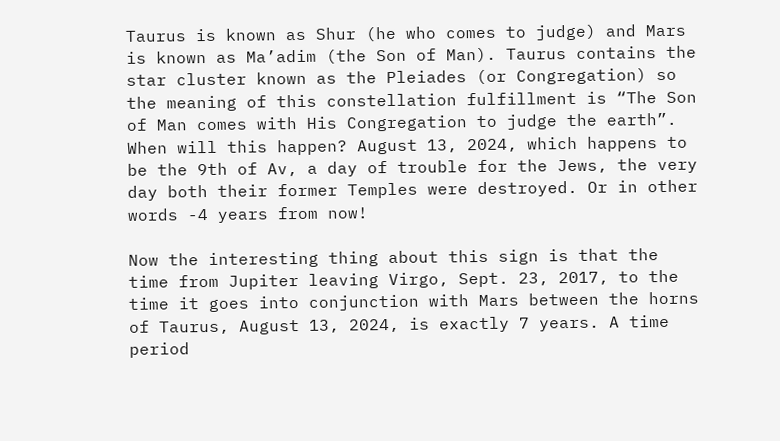Taurus is known as Shur (he who comes to judge) and Mars is known as Ma’adim (the Son of Man). Taurus contains the star cluster known as the Pleiades (or Congregation) so the meaning of this constellation fulfillment is “The Son of Man comes with His Congregation to judge the earth”. When will this happen? August 13, 2024, which happens to be the 9th of Av, a day of trouble for the Jews, the very day both their former Temples were destroyed. Or in other words -4 years from now!

Now the interesting thing about this sign is that the time from Jupiter leaving Virgo, Sept. 23, 2017, to the time it goes into conjunction with Mars between the horns of Taurus, August 13, 2024, is exactly 7 years. A time period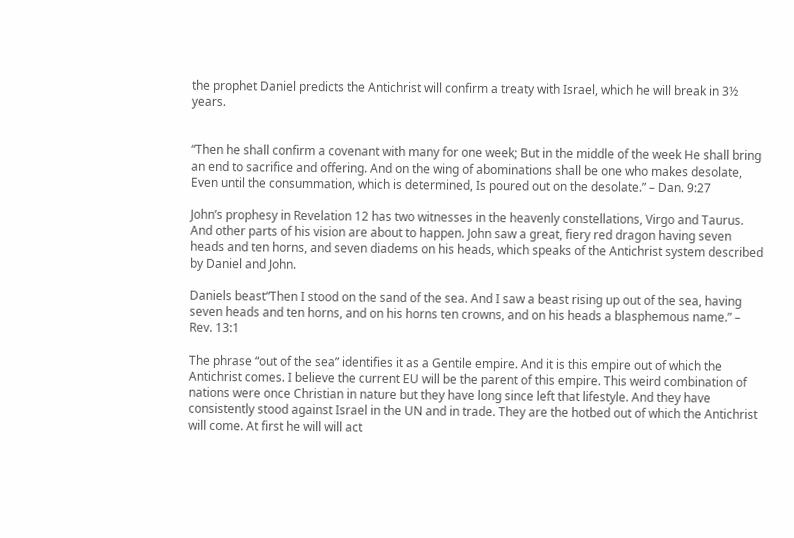the prophet Daniel predicts the Antichrist will confirm a treaty with Israel, which he will break in 3½ years.


“Then he shall confirm a covenant with many for one week; But in the middle of the week He shall bring an end to sacrifice and offering. And on the wing of abominations shall be one who makes desolate, Even until the consummation, which is determined, Is poured out on the desolate.” – Dan. 9:27

John’s prophesy in Revelation 12 has two witnesses in the heavenly constellations, Virgo and Taurus. And other parts of his vision are about to happen. John saw a great, fiery red dragon having seven heads and ten horns, and seven diadems on his heads, which speaks of the Antichrist system described by Daniel and John.

Daniels beast“Then I stood on the sand of the sea. And I saw a beast rising up out of the sea, having seven heads and ten horns, and on his horns ten crowns, and on his heads a blasphemous name.” – Rev. 13:1

The phrase “out of the sea” identifies it as a Gentile empire. And it is this empire out of which the Antichrist comes. I believe the current EU will be the parent of this empire. This weird combination of nations were once Christian in nature but they have long since left that lifestyle. And they have consistently stood against Israel in the UN and in trade. They are the hotbed out of which the Antichrist will come. At first he will will act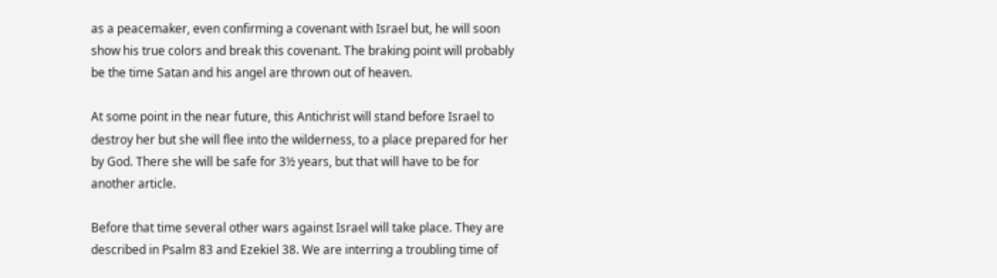as a peacemaker, even confirming a covenant with Israel but, he will soon show his true colors and break this covenant. The braking point will probably be the time Satan and his angel are thrown out of heaven.

At some point in the near future, this Antichrist will stand before Israel to destroy her but she will flee into the wilderness, to a place prepared for her by God. There she will be safe for 3½ years, but that will have to be for another article.

Before that time several other wars against Israel will take place. They are described in Psalm 83 and Ezekiel 38. We are interring a troubling time of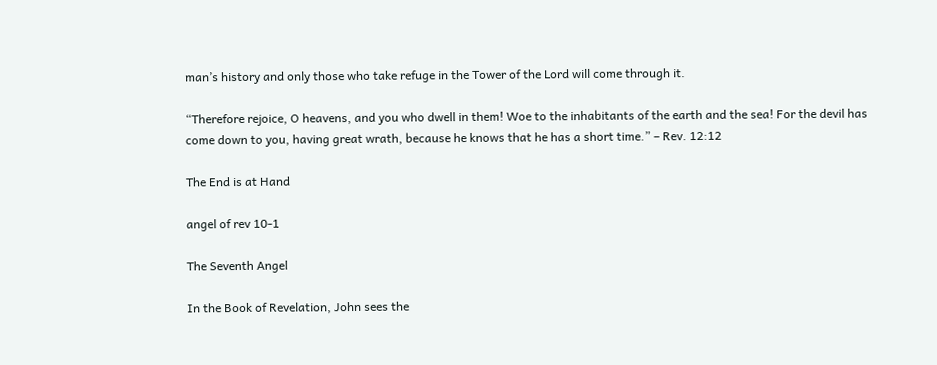man’s history and only those who take refuge in the Tower of the Lord will come through it.

“Therefore rejoice, O heavens, and you who dwell in them! Woe to the inhabitants of the earth and the sea! For the devil has come down to you, having great wrath, because he knows that he has a short time.” – Rev. 12:12

The End is at Hand

angel of rev 10-1

The Seventh Angel

In the Book of Revelation, John sees the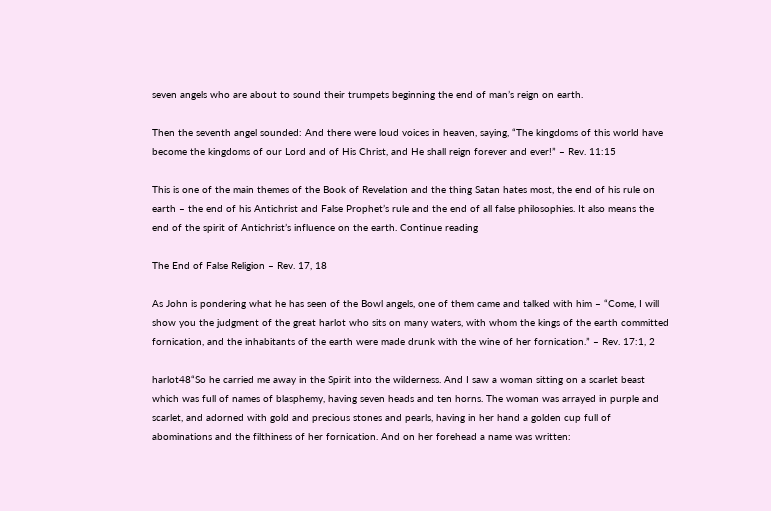seven angels who are about to sound their trumpets beginning the end of man’s reign on earth.

Then the seventh angel sounded: And there were loud voices in heaven, saying, “The kingdoms of this world have become the kingdoms of our Lord and of His Christ, and He shall reign forever and ever!” – Rev. 11:15

This is one of the main themes of the Book of Revelation and the thing Satan hates most, the end of his rule on earth – the end of his Antichrist and False Prophet’s rule and the end of all false philosophies. It also means the end of the spirit of Antichrist’s influence on the earth. Continue reading

The End of False Religion – Rev. 17, 18

As John is pondering what he has seen of the Bowl angels, one of them came and talked with him – “Come, I will show you the judgment of the great harlot who sits on many waters, with whom the kings of the earth committed fornication, and the inhabitants of the earth were made drunk with the wine of her fornication.” – Rev. 17:1, 2

harlot48“So he carried me away in the Spirit into the wilderness. And I saw a woman sitting on a scarlet beast which was full of names of blasphemy, having seven heads and ten horns. The woman was arrayed in purple and scarlet, and adorned with gold and precious stones and pearls, having in her hand a golden cup full of abominations and the filthiness of her fornication. And on her forehead a name was written: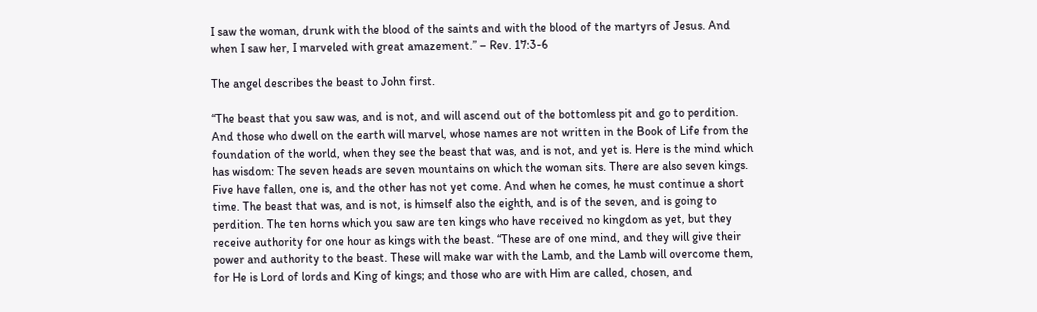I saw the woman, drunk with the blood of the saints and with the blood of the martyrs of Jesus. And when I saw her, I marveled with great amazement.” – Rev. 17:3-6

The angel describes the beast to John first.

“The beast that you saw was, and is not, and will ascend out of the bottomless pit and go to perdition. And those who dwell on the earth will marvel, whose names are not written in the Book of Life from the foundation of the world, when they see the beast that was, and is not, and yet is. Here is the mind which has wisdom: The seven heads are seven mountains on which the woman sits. There are also seven kings. Five have fallen, one is, and the other has not yet come. And when he comes, he must continue a short time. The beast that was, and is not, is himself also the eighth, and is of the seven, and is going to perdition. The ten horns which you saw are ten kings who have received no kingdom as yet, but they receive authority for one hour as kings with the beast. “These are of one mind, and they will give their power and authority to the beast. These will make war with the Lamb, and the Lamb will overcome them, for He is Lord of lords and King of kings; and those who are with Him are called, chosen, and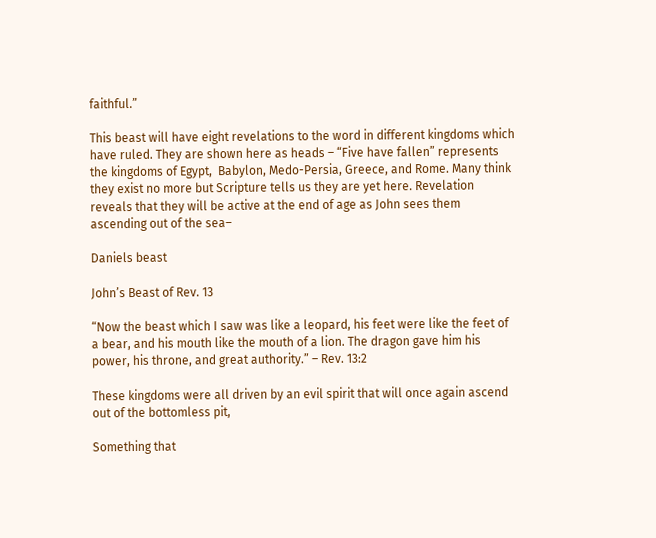faithful.”

This beast will have eight revelations to the word in different kingdoms which have ruled. They are shown here as heads – “Five have fallen” represents the kingdoms of Egypt,  Babylon, Medo-Persia, Greece, and Rome. Many think they exist no more but Scripture tells us they are yet here. Revelation reveals that they will be active at the end of age as John sees them ascending out of the sea–

Daniels beast

John’s Beast of Rev. 13

“Now the beast which I saw was like a leopard, his feet were like the feet of a bear, and his mouth like the mouth of a lion. The dragon gave him his power, his throne, and great authority.” – Rev. 13:2

These kingdoms were all driven by an evil spirit that will once again ascend out of the bottomless pit,

Something that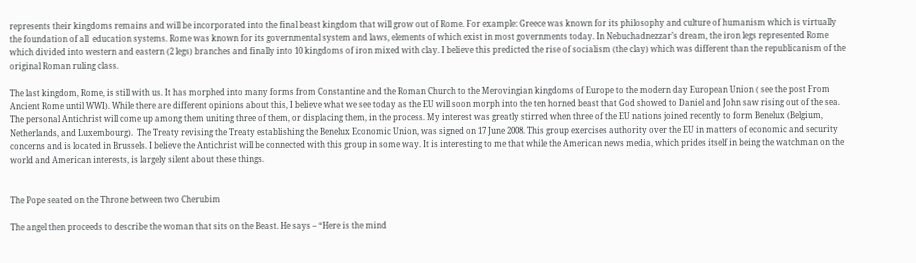represents their kingdoms remains and will be incorporated into the final beast kingdom that will grow out of Rome. For example: Greece was known for its philosophy and culture of humanism which is virtually the foundation of all  education systems. Rome was known for its governmental system and laws, elements of which exist in most governments today. In Nebuchadnezzar’s dream, the iron legs represented Rome which divided into western and eastern (2 legs) branches and finally into 10 kingdoms of iron mixed with clay. I believe this predicted the rise of socialism (the clay) which was different than the republicanism of the original Roman ruling class.

The last kingdom, Rome, is still with us. It has morphed into many forms from Constantine and the Roman Church to the Merovingian kingdoms of Europe to the modern day European Union ( see the post From Ancient Rome until WWI). While there are different opinions about this, I believe what we see today as the EU will soon morph into the ten horned beast that God showed to Daniel and John saw rising out of the sea. The personal Antichrist will come up among them uniting three of them, or displacing them, in the process. My interest was greatly stirred when three of the EU nations joined recently to form Benelux (Belgium, Netherlands, and Luxembourg).  The Treaty revising the Treaty establishing the Benelux Economic Union, was signed on 17 June 2008. This group exercises authority over the EU in matters of economic and security concerns and is located in Brussels. I believe the Antichrist will be connected with this group in some way. It is interesting to me that while the American news media, which prides itself in being the watchman on the world and American interests, is largely silent about these things.


The Pope seated on the Throne between two Cherubim

The angel then proceeds to describe the woman that sits on the Beast. He says – “Here is the mind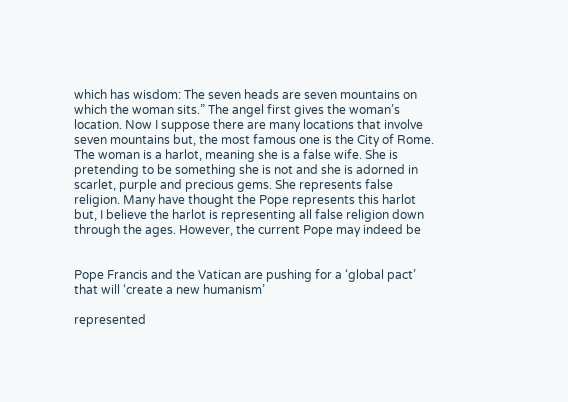which has wisdom: The seven heads are seven mountains on which the woman sits.” The angel first gives the woman’s location. Now I suppose there are many locations that involve seven mountains but, the most famous one is the City of Rome. The woman is a harlot, meaning she is a false wife. She is pretending to be something she is not and she is adorned in scarlet, purple and precious gems. She represents false religion. Many have thought the Pope represents this harlot but, I believe the harlot is representing all false religion down through the ages. However, the current Pope may indeed be


Pope Francis and the Vatican are pushing for a ‘global pact’ that will ‘create a new humanism’

represented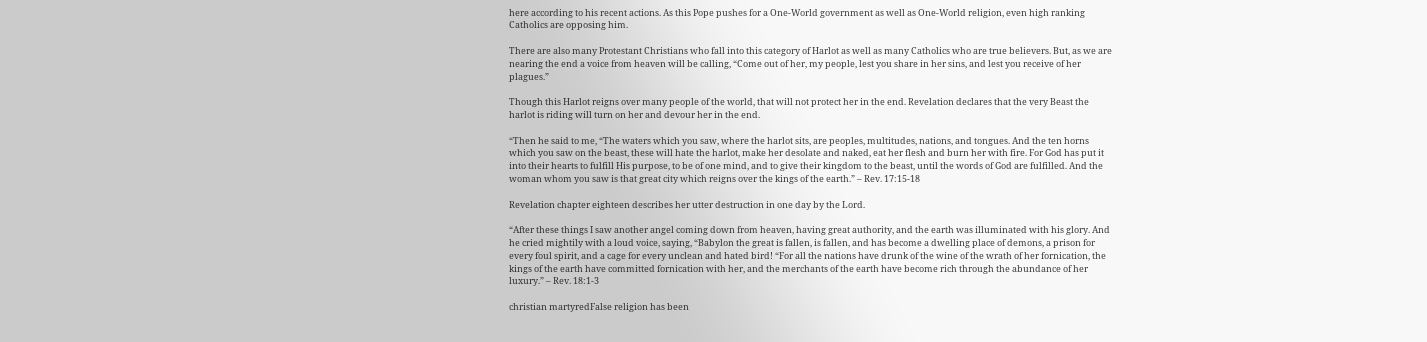here according to his recent actions. As this Pope pushes for a One-World government as well as One-World religion, even high ranking Catholics are opposing him.

There are also many Protestant Christians who fall into this category of Harlot as well as many Catholics who are true believers. But, as we are nearing the end a voice from heaven will be calling, “Come out of her, my people, lest you share in her sins, and lest you receive of her plagues.”

Though this Harlot reigns over many people of the world, that will not protect her in the end. Revelation declares that the very Beast the harlot is riding will turn on her and devour her in the end.

“Then he said to me, “The waters which you saw, where the harlot sits, are peoples, multitudes, nations, and tongues. And the ten horns which you saw on the beast, these will hate the harlot, make her desolate and naked, eat her flesh and burn her with fire. For God has put it into their hearts to fulfill His purpose, to be of one mind, and to give their kingdom to the beast, until the words of God are fulfilled. And the woman whom you saw is that great city which reigns over the kings of the earth.” – Rev. 17:15-18

Revelation chapter eighteen describes her utter destruction in one day by the Lord.

“After these things I saw another angel coming down from heaven, having great authority, and the earth was illuminated with his glory. And he cried mightily with a loud voice, saying, “Babylon the great is fallen, is fallen, and has become a dwelling place of demons, a prison for every foul spirit, and a cage for every unclean and hated bird! “For all the nations have drunk of the wine of the wrath of her fornication, the kings of the earth have committed fornication with her, and the merchants of the earth have become rich through the abundance of her luxury.” – Rev. 18:1-3

christian martyredFalse religion has been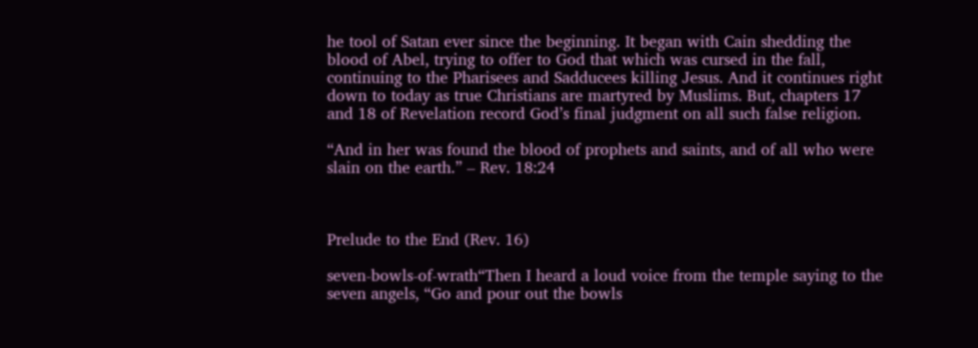he tool of Satan ever since the beginning. It began with Cain shedding the blood of Abel, trying to offer to God that which was cursed in the fall, continuing to the Pharisees and Sadducees killing Jesus. And it continues right down to today as true Christians are martyred by Muslims. But, chapters 17 and 18 of Revelation record God’s final judgment on all such false religion.

“And in her was found the blood of prophets and saints, and of all who were slain on the earth.” – Rev. 18:24



Prelude to the End (Rev. 16)

seven-bowls-of-wrath“Then I heard a loud voice from the temple saying to the seven angels, “Go and pour out the bowls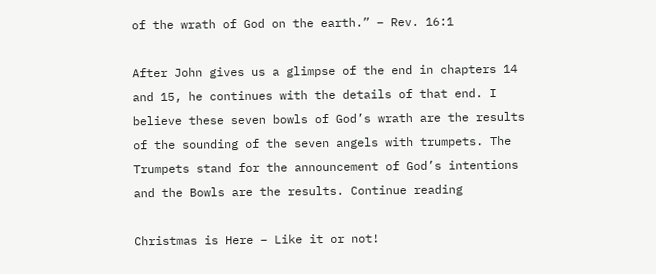of the wrath of God on the earth.” – Rev. 16:1

After John gives us a glimpse of the end in chapters 14 and 15, he continues with the details of that end. I believe these seven bowls of God’s wrath are the results of the sounding of the seven angels with trumpets. The Trumpets stand for the announcement of God’s intentions and the Bowls are the results. Continue reading

Christmas is Here – Like it or not!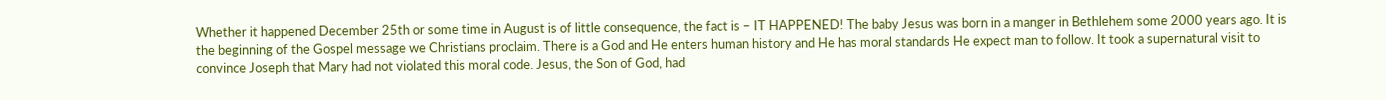Whether it happened December 25th or some time in August is of little consequence, the fact is – IT HAPPENED! The baby Jesus was born in a manger in Bethlehem some 2000 years ago. It is the beginning of the Gospel message we Christians proclaim. There is a God and He enters human history and He has moral standards He expect man to follow. It took a supernatural visit to convince Joseph that Mary had not violated this moral code. Jesus, the Son of God, had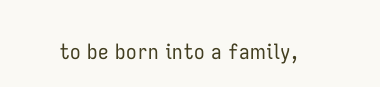to be born into a family,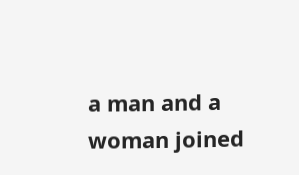a man and a woman joined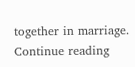together in marriage. Continue reading